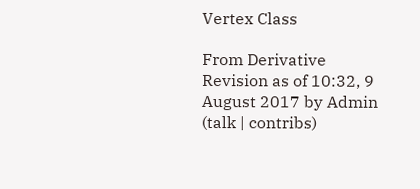Vertex Class

From Derivative
Revision as of 10:32, 9 August 2017 by Admin (talk | contribs)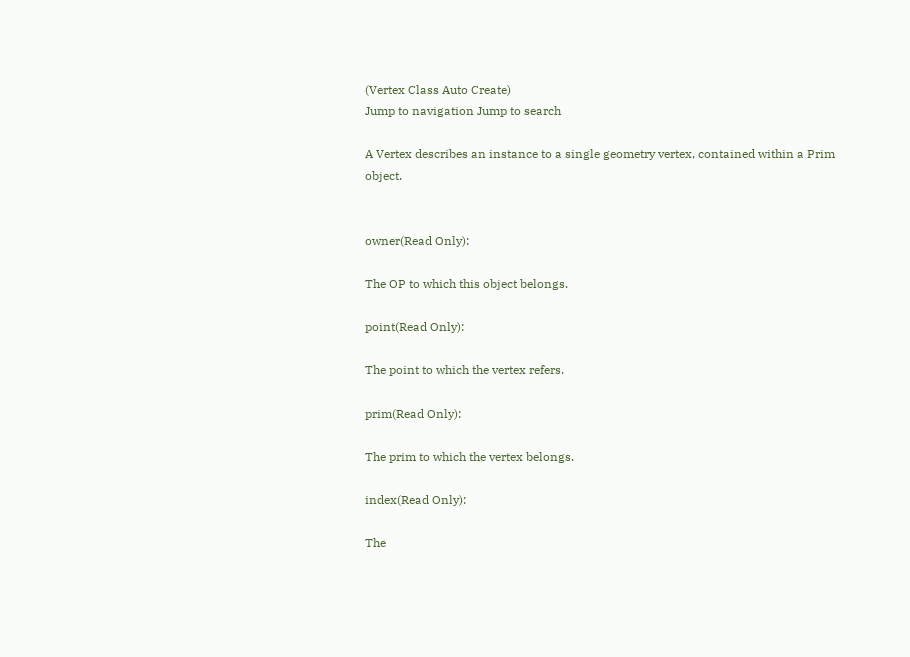(Vertex Class Auto Create)
Jump to navigation Jump to search

A Vertex describes an instance to a single geometry vertex, contained within a Prim object.


owner(Read Only):

The OP to which this object belongs.

point(Read Only):

The point to which the vertex refers.

prim(Read Only):

The prim to which the vertex belongs.

index(Read Only):

The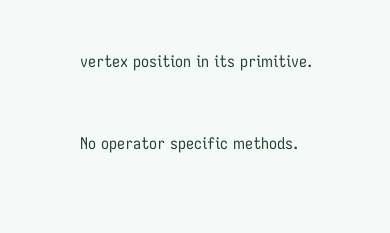vertex position in its primitive.


No operator specific methods.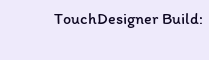TouchDesigner Build: